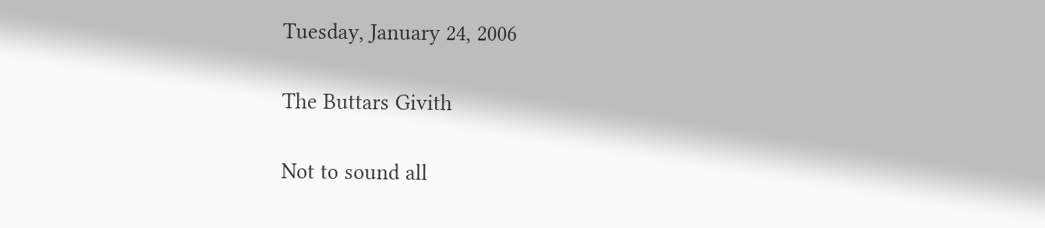Tuesday, January 24, 2006

The Buttars Givith

Not to sound all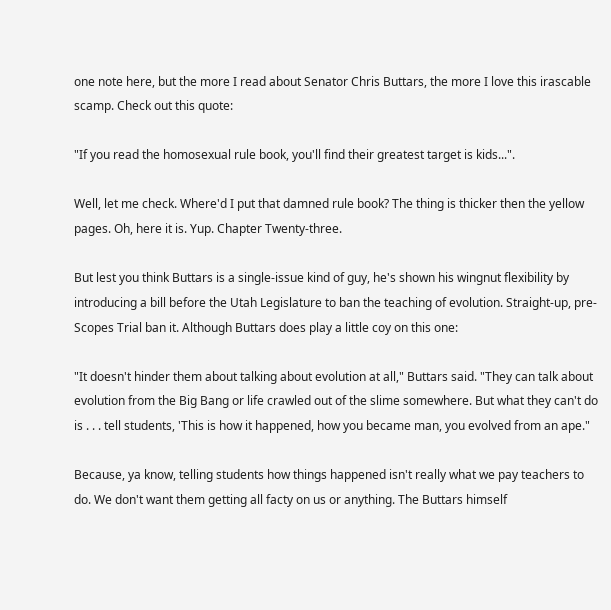one note here, but the more I read about Senator Chris Buttars, the more I love this irascable scamp. Check out this quote:

"If you read the homosexual rule book, you'll find their greatest target is kids...".

Well, let me check. Where'd I put that damned rule book? The thing is thicker then the yellow pages. Oh, here it is. Yup. Chapter Twenty-three.

But lest you think Buttars is a single-issue kind of guy, he's shown his wingnut flexibility by introducing a bill before the Utah Legislature to ban the teaching of evolution. Straight-up, pre-Scopes Trial ban it. Although Buttars does play a little coy on this one:

"It doesn't hinder them about talking about evolution at all," Buttars said. "They can talk about evolution from the Big Bang or life crawled out of the slime somewhere. But what they can't do is . . . tell students, 'This is how it happened, how you became man, you evolved from an ape."

Because, ya know, telling students how things happened isn't really what we pay teachers to do. We don't want them getting all facty on us or anything. The Buttars himself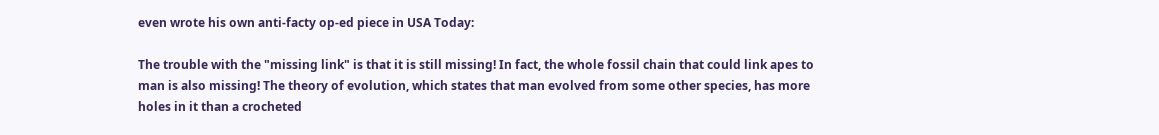even wrote his own anti-facty op-ed piece in USA Today:

The trouble with the "missing link" is that it is still missing! In fact, the whole fossil chain that could link apes to man is also missing! The theory of evolution, which states that man evolved from some other species, has more holes in it than a crocheted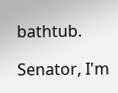bathtub.

Senator, I'm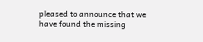pleased to announce that we have found the missing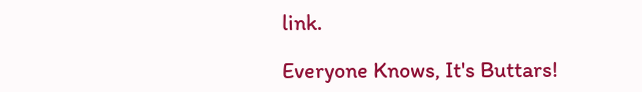link.

Everyone Knows, It's Buttars!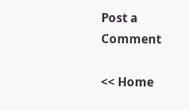Post a Comment

<< Home